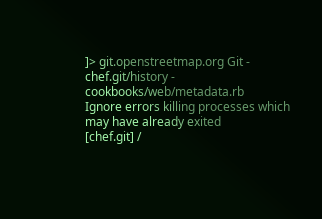]> git.openstreetmap.org Git - chef.git/history - cookbooks/web/metadata.rb
Ignore errors killing processes which may have already exited
[chef.git] /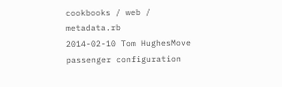cookbooks / web / metadata.rb
2014-02-10 Tom HughesMove passenger configuration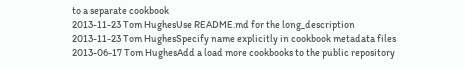to a separate cookbook
2013-11-23 Tom HughesUse README.md for the long_description
2013-11-23 Tom HughesSpecify name explicitly in cookbook metadata files
2013-06-17 Tom HughesAdd a load more cookbooks to the public repository